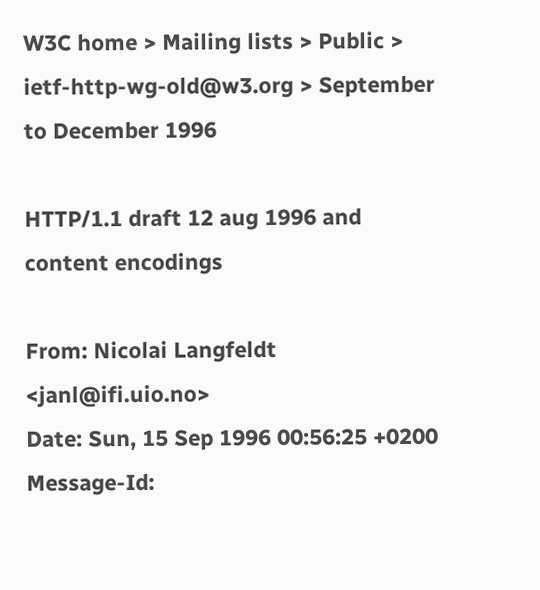W3C home > Mailing lists > Public > ietf-http-wg-old@w3.org > September to December 1996

HTTP/1.1 draft 12 aug 1996 and content encodings

From: Nicolai Langfeldt <janl@ifi.uio.no>
Date: Sun, 15 Sep 1996 00:56:25 +0200
Message-Id: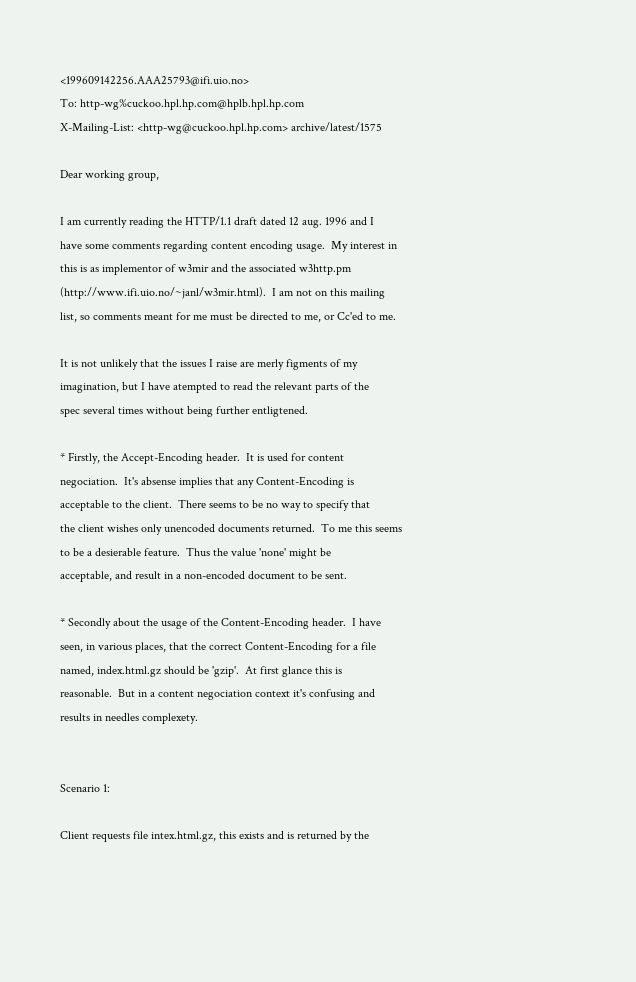<199609142256.AAA25793@ifi.uio.no>
To: http-wg%cuckoo.hpl.hp.com@hplb.hpl.hp.com
X-Mailing-List: <http-wg@cuckoo.hpl.hp.com> archive/latest/1575

Dear working group,

I am currently reading the HTTP/1.1 draft dated 12 aug. 1996 and I
have some comments regarding content encoding usage.  My interest in
this is as implementor of w3mir and the associated w3http.pm
(http://www.ifi.uio.no/~janl/w3mir.html).  I am not on this mailing
list, so comments meant for me must be directed to me, or Cc'ed to me.

It is not unlikely that the issues I raise are merly figments of my
imagination, but I have atempted to read the relevant parts of the
spec several times without being further entligtened.

* Firstly, the Accept-Encoding header.  It is used for content
negociation.  It's absense implies that any Content-Encoding is
acceptable to the client.  There seems to be no way to specify that
the client wishes only unencoded documents returned.  To me this seems
to be a desierable feature.  Thus the value 'none' might be
acceptable, and result in a non-encoded document to be sent.

* Secondly about the usage of the Content-Encoding header.  I have
seen, in various places, that the correct Content-Encoding for a file
named, index.html.gz should be 'gzip'.  At first glance this is
reasonable.  But in a content negociation context it's confusing and
results in needles complexety.


Scenario 1:

Client requests file intex.html.gz, this exists and is returned by the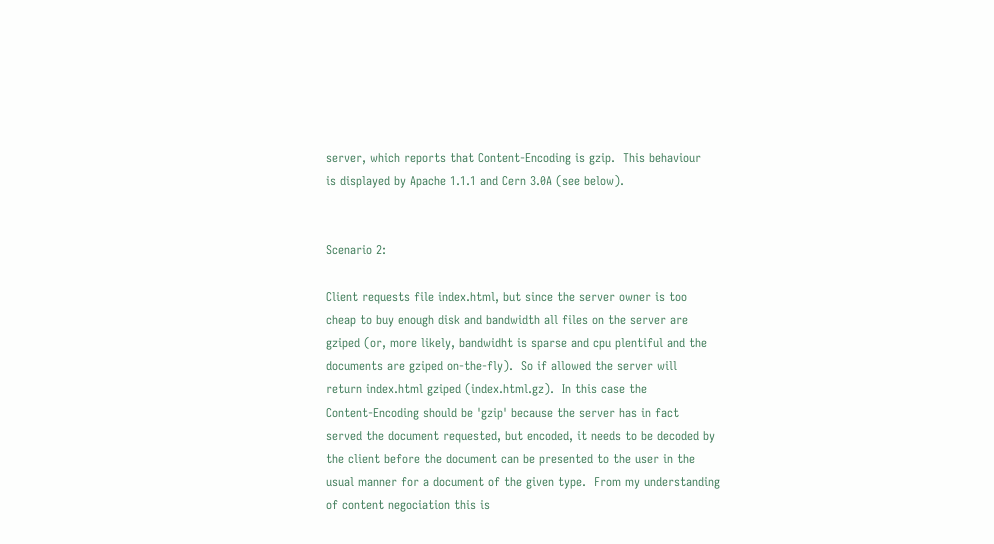server, which reports that Content-Encoding is gzip.  This behaviour
is displayed by Apache 1.1.1 and Cern 3.0A (see below).


Scenario 2:

Client requests file index.html, but since the server owner is too
cheap to buy enough disk and bandwidth all files on the server are
gziped (or, more likely, bandwidht is sparse and cpu plentiful and the
documents are gziped on-the-fly).  So if allowed the server will
return index.html gziped (index.html.gz).  In this case the
Content-Encoding should be 'gzip' because the server has in fact
served the document requested, but encoded, it needs to be decoded by
the client before the document can be presented to the user in the
usual manner for a document of the given type.  From my understanding
of content negociation this is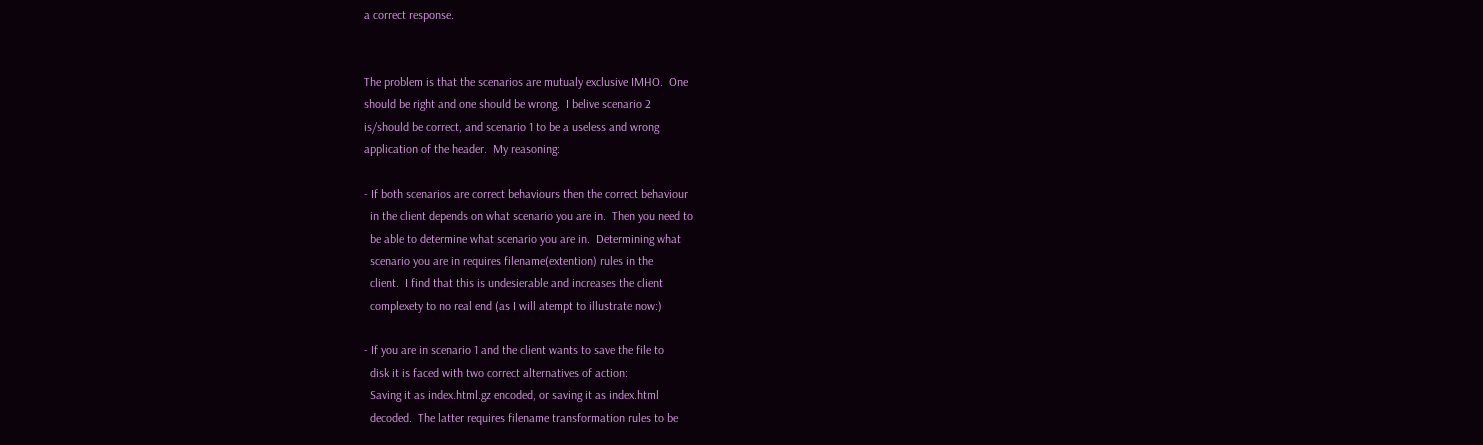a correct response.


The problem is that the scenarios are mutualy exclusive IMHO.  One
should be right and one should be wrong.  I belive scenario 2
is/should be correct, and scenario 1 to be a useless and wrong
application of the header.  My reasoning:

- If both scenarios are correct behaviours then the correct behaviour
  in the client depends on what scenario you are in.  Then you need to
  be able to determine what scenario you are in.  Determining what
  scenario you are in requires filename(extention) rules in the
  client.  I find that this is undesierable and increases the client
  complexety to no real end (as I will atempt to illustrate now:)

- If you are in scenario 1 and the client wants to save the file to
  disk it is faced with two correct alternatives of action:
  Saving it as index.html.gz encoded, or saving it as index.html
  decoded.  The latter requires filename transformation rules to be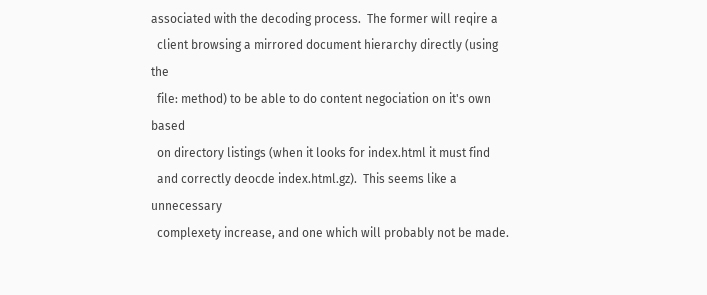associated with the decoding process.  The former will reqire a
  client browsing a mirrored document hierarchy directly (using the
  file: method) to be able to do content negociation on it's own based
  on directory listings (when it looks for index.html it must find
  and correctly deocde index.html.gz).  This seems like a unnecessary
  complexety increase, and one which will probably not be made.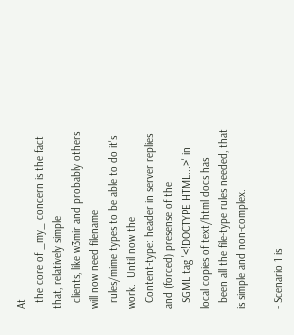At
  the core of _my_ concern is the fact that, relatively simple
  clients, like w3mir and probably others will now need filename
  rules/mime types to be able to do it's work.  Until now the
  Content-type: header in server replies and (forced) presense of the
  SGML tag '<!DOCTYPE HTML...>' in local copies of text/html docs has
  been all the file-type rules needed, that is simple and non-complex.

- Scenario 1 is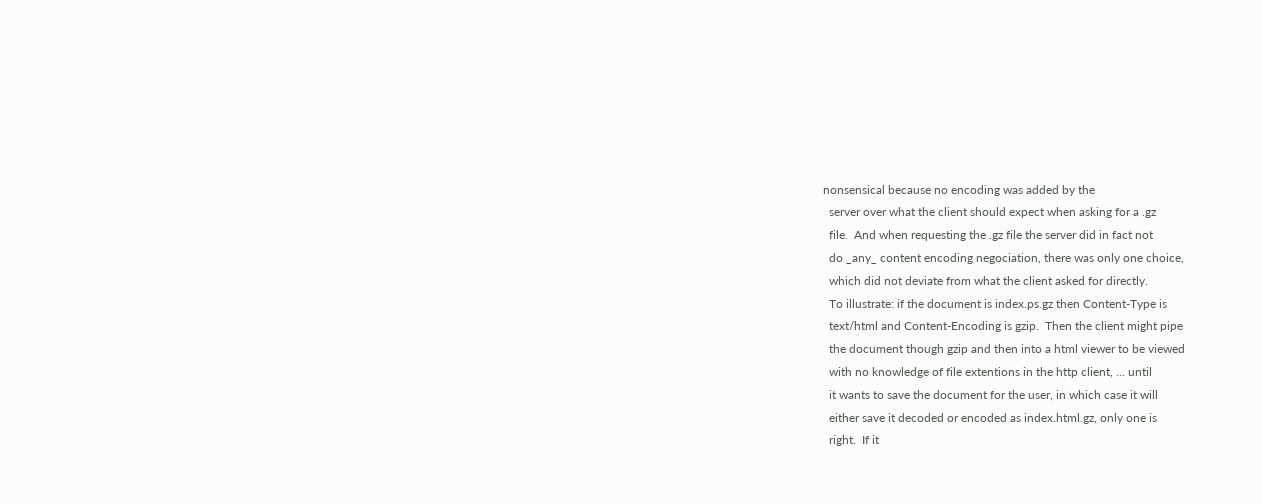nonsensical because no encoding was added by the
  server over what the client should expect when asking for a .gz
  file.  And when requesting the .gz file the server did in fact not
  do _any_ content encoding negociation, there was only one choice,
  which did not deviate from what the client asked for directly.
  To illustrate: if the document is index.ps.gz then Content-Type is
  text/html and Content-Encoding is gzip.  Then the client might pipe
  the document though gzip and then into a html viewer to be viewed
  with no knowledge of file extentions in the http client, ... until
  it wants to save the document for the user, in which case it will
  either save it decoded or encoded as index.html.gz, only one is
  right.  If it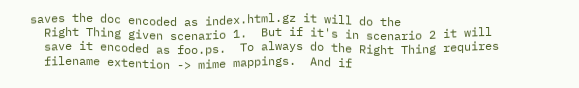saves the doc encoded as index.html.gz it will do the
  Right Thing given scenario 1.  But if it's in scenario 2 it will
  save it encoded as foo.ps.  To always do the Right Thing requires
  filename extention -> mime mappings.  And if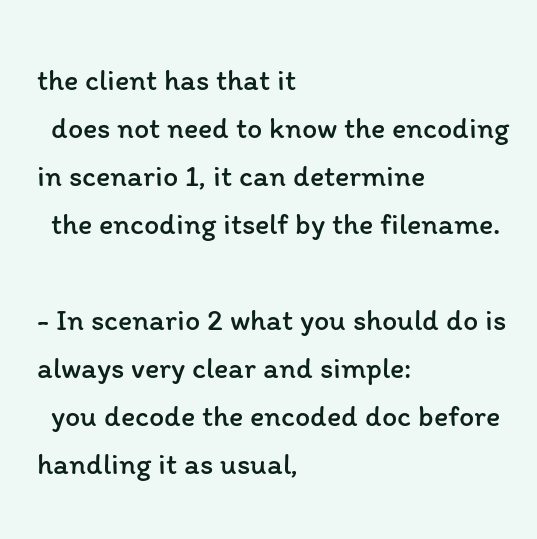the client has that it
  does not need to know the encoding in scenario 1, it can determine
  the encoding itself by the filename.

- In scenario 2 what you should do is always very clear and simple:
  you decode the encoded doc before handling it as usual,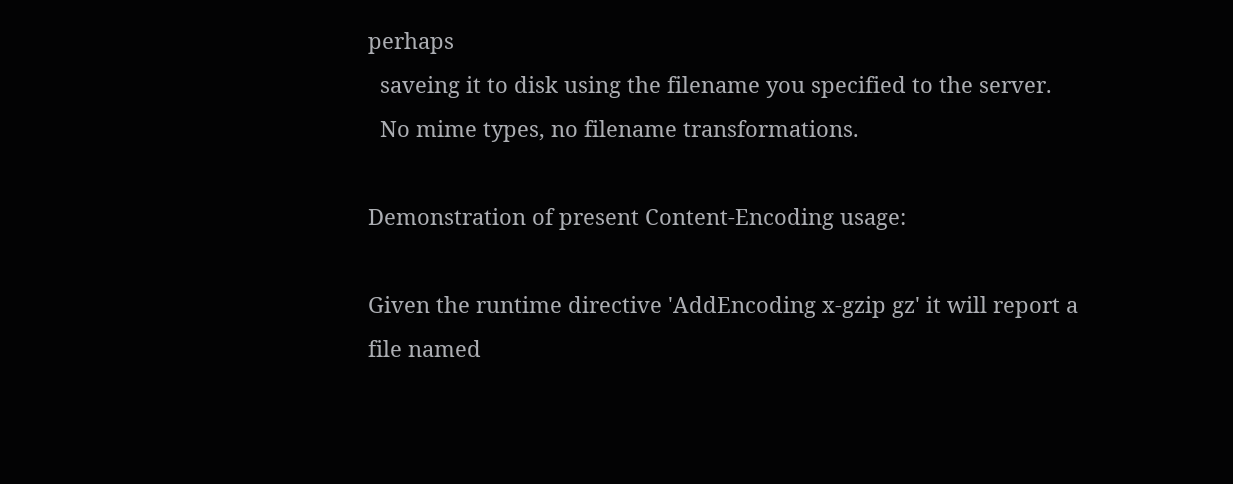perhaps
  saveing it to disk using the filename you specified to the server.
  No mime types, no filename transformations.

Demonstration of present Content-Encoding usage:

Given the runtime directive 'AddEncoding x-gzip gz' it will report a
file named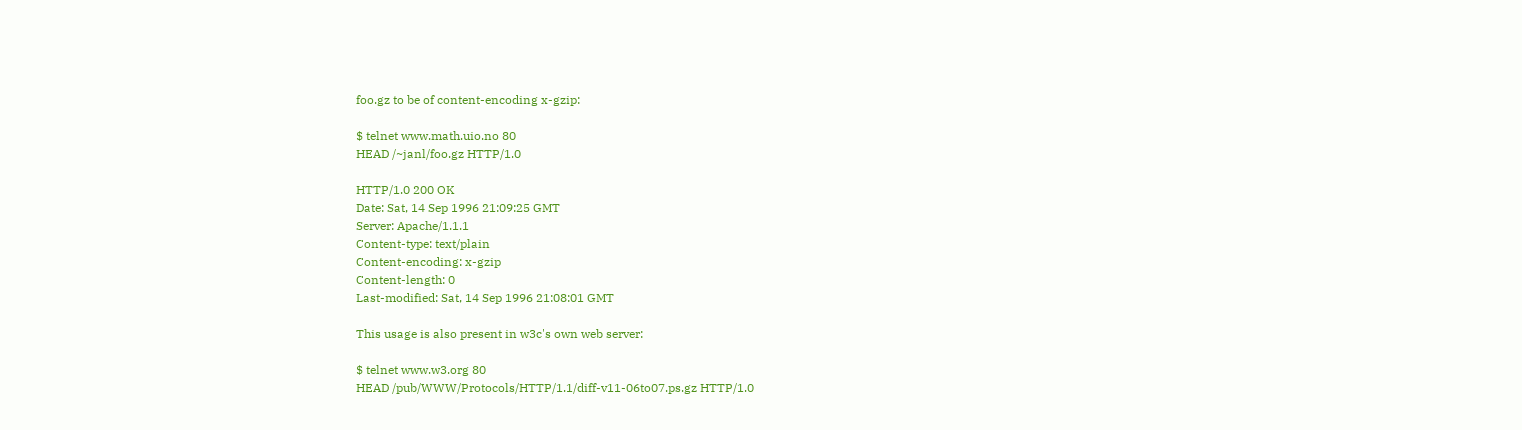foo.gz to be of content-encoding x-gzip:

$ telnet www.math.uio.no 80
HEAD /~janl/foo.gz HTTP/1.0

HTTP/1.0 200 OK
Date: Sat, 14 Sep 1996 21:09:25 GMT
Server: Apache/1.1.1
Content-type: text/plain
Content-encoding: x-gzip
Content-length: 0
Last-modified: Sat, 14 Sep 1996 21:08:01 GMT

This usage is also present in w3c's own web server:

$ telnet www.w3.org 80
HEAD /pub/WWW/Protocols/HTTP/1.1/diff-v11-06to07.ps.gz HTTP/1.0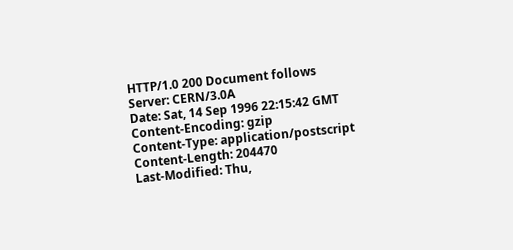HTTP/1.0 200 Document follows
Server: CERN/3.0A
Date: Sat, 14 Sep 1996 22:15:42 GMT
Content-Encoding: gzip
Content-Type: application/postscript
Content-Length: 204470
Last-Modified: Thu,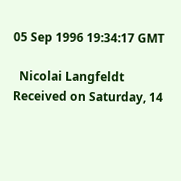05 Sep 1996 19:34:17 GMT

  Nicolai Langfeldt
Received on Saturday, 14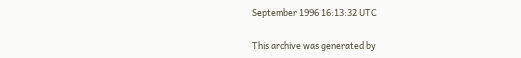September 1996 16:13:32 UTC

This archive was generated by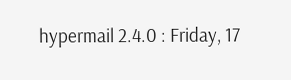hypermail 2.4.0 : Friday, 17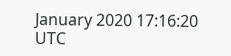January 2020 17:16:20 UTC